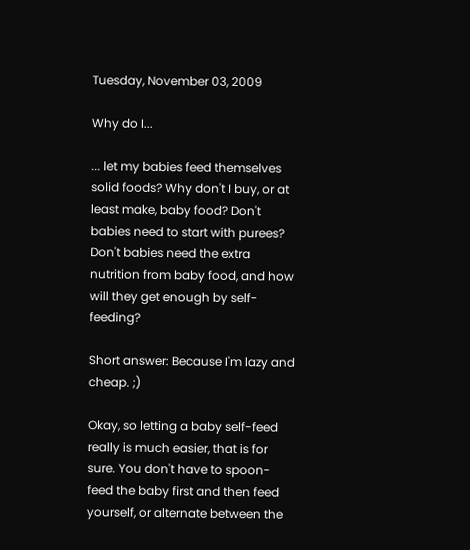Tuesday, November 03, 2009

Why do I...

... let my babies feed themselves solid foods? Why don't I buy, or at least make, baby food? Don't babies need to start with purees? Don't babies need the extra nutrition from baby food, and how will they get enough by self-feeding?

Short answer: Because I'm lazy and cheap. ;)

Okay, so letting a baby self-feed really is much easier, that is for sure. You don't have to spoon-feed the baby first and then feed yourself, or alternate between the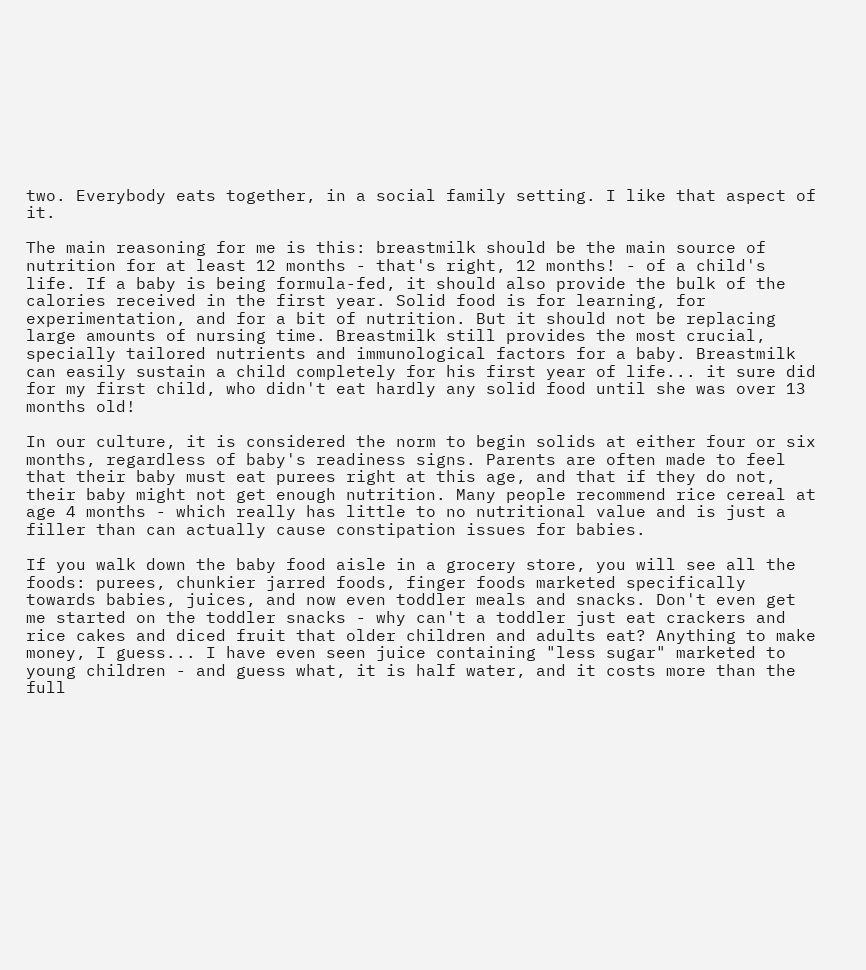two. Everybody eats together, in a social family setting. I like that aspect of it.

The main reasoning for me is this: breastmilk should be the main source of nutrition for at least 12 months - that's right, 12 months! - of a child's life. If a baby is being formula-fed, it should also provide the bulk of the calories received in the first year. Solid food is for learning, for experimentation, and for a bit of nutrition. But it should not be replacing large amounts of nursing time. Breastmilk still provides the most crucial, specially tailored nutrients and immunological factors for a baby. Breastmilk can easily sustain a child completely for his first year of life... it sure did for my first child, who didn't eat hardly any solid food until she was over 13 months old!

In our culture, it is considered the norm to begin solids at either four or six months, regardless of baby's readiness signs. Parents are often made to feel that their baby must eat purees right at this age, and that if they do not, their baby might not get enough nutrition. Many people recommend rice cereal at age 4 months - which really has little to no nutritional value and is just a filler than can actually cause constipation issues for babies.

If you walk down the baby food aisle in a grocery store, you will see all the foods: purees, chunkier jarred foods, finger foods marketed specifically towards babies, juices, and now even toddler meals and snacks. Don't even get me started on the toddler snacks - why can't a toddler just eat crackers and rice cakes and diced fruit that older children and adults eat? Anything to make money, I guess... I have even seen juice containing "less sugar" marketed to young children - and guess what, it is half water, and it costs more than the full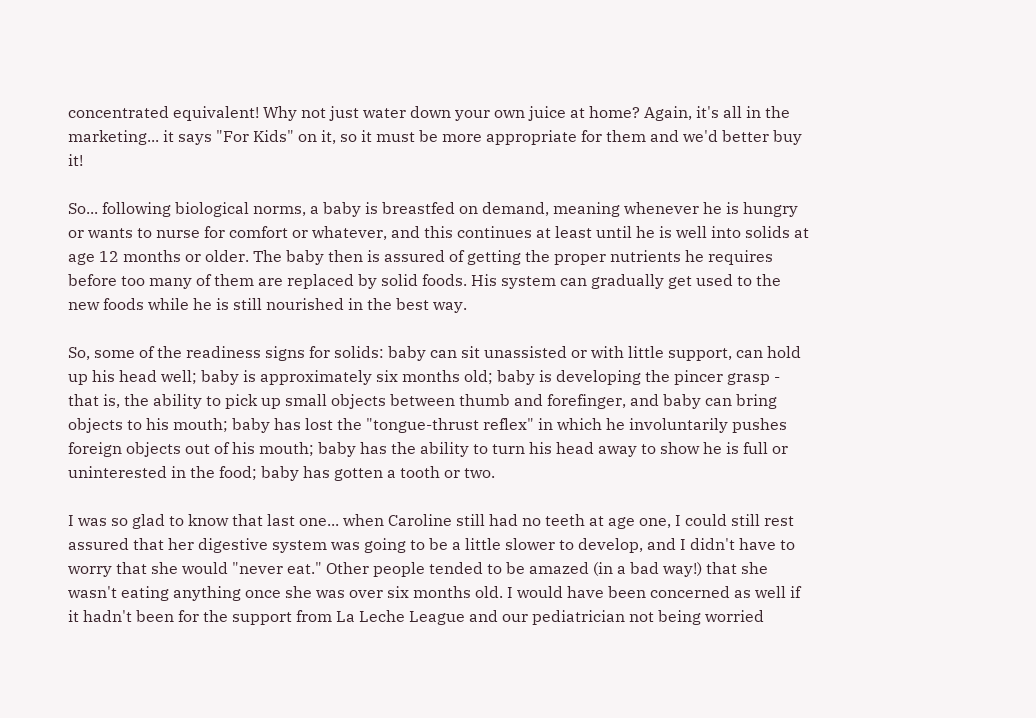concentrated equivalent! Why not just water down your own juice at home? Again, it's all in the marketing... it says "For Kids" on it, so it must be more appropriate for them and we'd better buy it!

So... following biological norms, a baby is breastfed on demand, meaning whenever he is hungry or wants to nurse for comfort or whatever, and this continues at least until he is well into solids at age 12 months or older. The baby then is assured of getting the proper nutrients he requires before too many of them are replaced by solid foods. His system can gradually get used to the new foods while he is still nourished in the best way.

So, some of the readiness signs for solids: baby can sit unassisted or with little support, can hold up his head well; baby is approximately six months old; baby is developing the pincer grasp - that is, the ability to pick up small objects between thumb and forefinger, and baby can bring objects to his mouth; baby has lost the "tongue-thrust reflex" in which he involuntarily pushes foreign objects out of his mouth; baby has the ability to turn his head away to show he is full or uninterested in the food; baby has gotten a tooth or two.

I was so glad to know that last one... when Caroline still had no teeth at age one, I could still rest assured that her digestive system was going to be a little slower to develop, and I didn't have to worry that she would "never eat." Other people tended to be amazed (in a bad way!) that she wasn't eating anything once she was over six months old. I would have been concerned as well if it hadn't been for the support from La Leche League and our pediatrician not being worried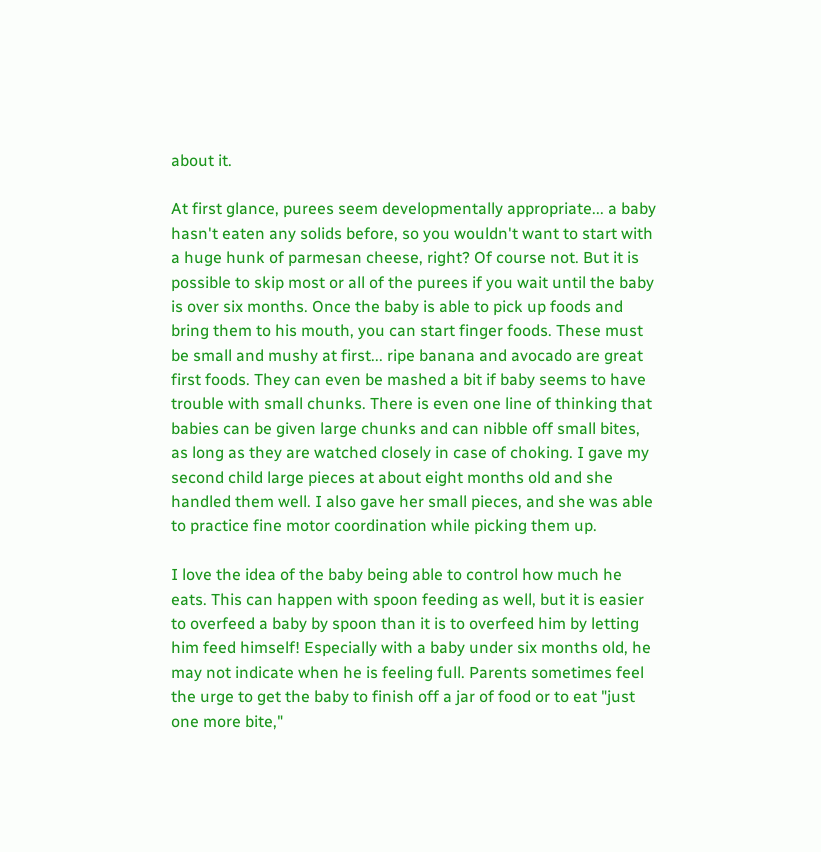about it.

At first glance, purees seem developmentally appropriate... a baby hasn't eaten any solids before, so you wouldn't want to start with a huge hunk of parmesan cheese, right? Of course not. But it is possible to skip most or all of the purees if you wait until the baby is over six months. Once the baby is able to pick up foods and bring them to his mouth, you can start finger foods. These must be small and mushy at first... ripe banana and avocado are great first foods. They can even be mashed a bit if baby seems to have trouble with small chunks. There is even one line of thinking that babies can be given large chunks and can nibble off small bites, as long as they are watched closely in case of choking. I gave my second child large pieces at about eight months old and she handled them well. I also gave her small pieces, and she was able to practice fine motor coordination while picking them up.

I love the idea of the baby being able to control how much he eats. This can happen with spoon feeding as well, but it is easier to overfeed a baby by spoon than it is to overfeed him by letting him feed himself! Especially with a baby under six months old, he may not indicate when he is feeling full. Parents sometimes feel the urge to get the baby to finish off a jar of food or to eat "just one more bite,"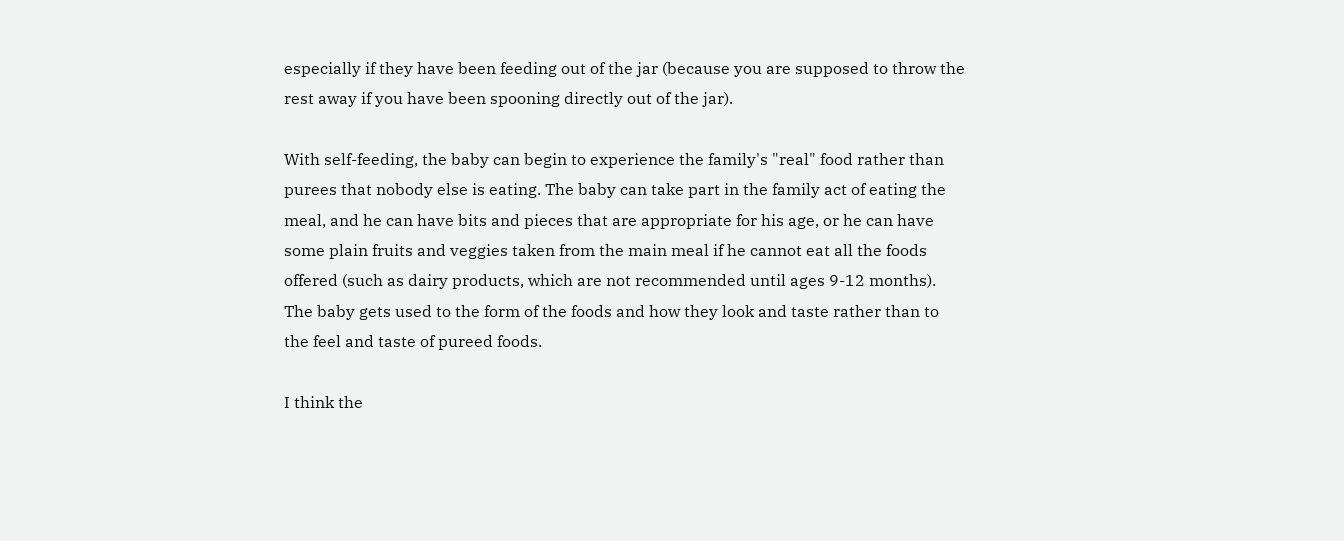especially if they have been feeding out of the jar (because you are supposed to throw the rest away if you have been spooning directly out of the jar).

With self-feeding, the baby can begin to experience the family's "real" food rather than purees that nobody else is eating. The baby can take part in the family act of eating the meal, and he can have bits and pieces that are appropriate for his age, or he can have some plain fruits and veggies taken from the main meal if he cannot eat all the foods offered (such as dairy products, which are not recommended until ages 9-12 months). The baby gets used to the form of the foods and how they look and taste rather than to the feel and taste of pureed foods.

I think the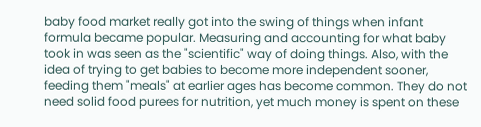baby food market really got into the swing of things when infant formula became popular. Measuring and accounting for what baby took in was seen as the "scientific" way of doing things. Also, with the idea of trying to get babies to become more independent sooner, feeding them "meals" at earlier ages has become common. They do not need solid food purees for nutrition, yet much money is spent on these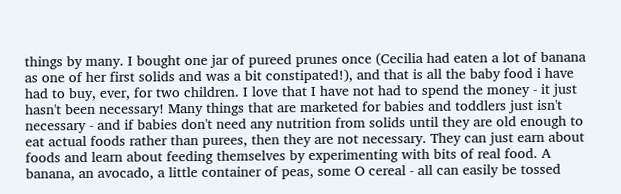things by many. I bought one jar of pureed prunes once (Cecilia had eaten a lot of banana as one of her first solids and was a bit constipated!), and that is all the baby food i have had to buy, ever, for two children. I love that I have not had to spend the money - it just hasn't been necessary! Many things that are marketed for babies and toddlers just isn't necessary - and if babies don't need any nutrition from solids until they are old enough to eat actual foods rather than purees, then they are not necessary. They can just earn about foods and learn about feeding themselves by experimenting with bits of real food. A banana, an avocado, a little container of peas, some O cereal - all can easily be tossed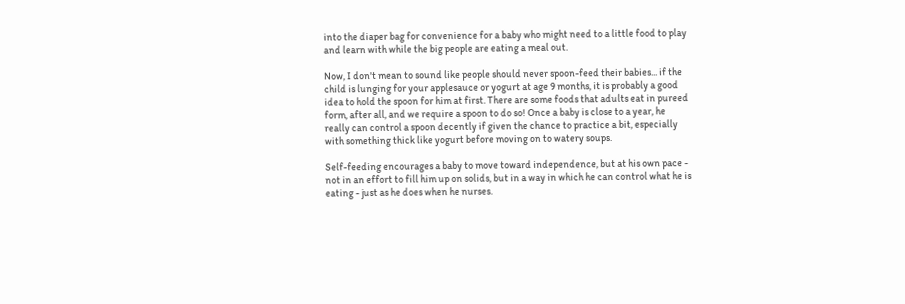into the diaper bag for convenience for a baby who might need to a little food to play and learn with while the big people are eating a meal out.

Now, I don't mean to sound like people should never spoon-feed their babies... if the child is lunging for your applesauce or yogurt at age 9 months, it is probably a good idea to hold the spoon for him at first. There are some foods that adults eat in pureed form, after all, and we require a spoon to do so! Once a baby is close to a year, he really can control a spoon decently if given the chance to practice a bit, especially with something thick like yogurt before moving on to watery soups.

Self-feeding encourages a baby to move toward independence, but at his own pace - not in an effort to fill him up on solids, but in a way in which he can control what he is eating - just as he does when he nurses.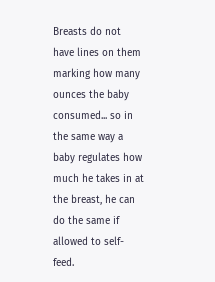Breasts do not have lines on them marking how many ounces the baby consumed... so in the same way a baby regulates how much he takes in at the breast, he can do the same if allowed to self-feed.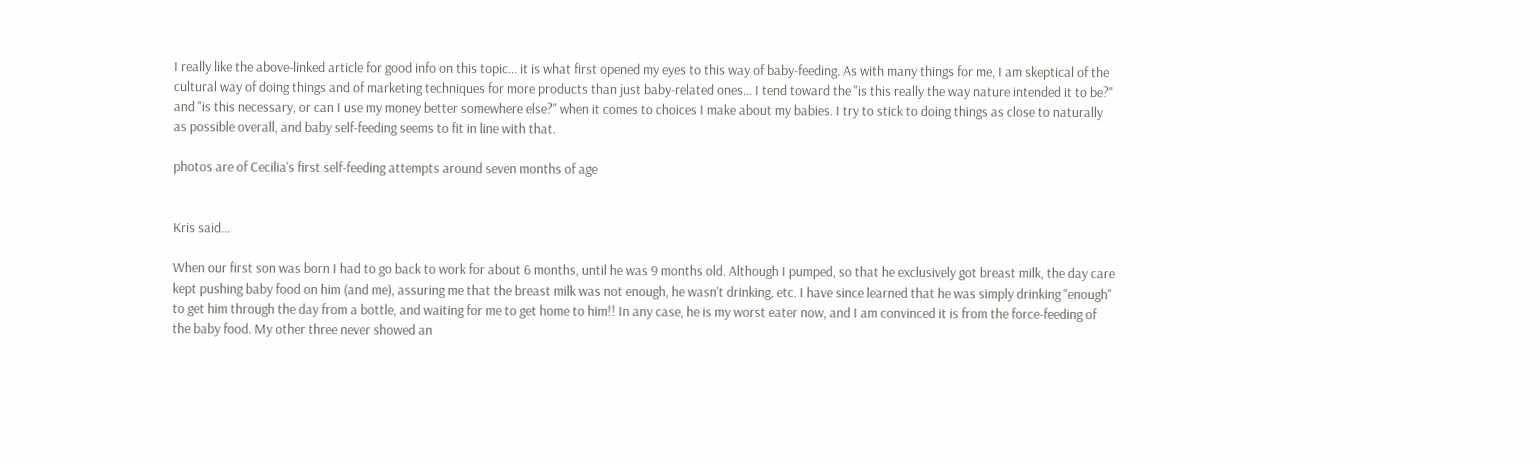I really like the above-linked article for good info on this topic... it is what first opened my eyes to this way of baby-feeding. As with many things for me, I am skeptical of the cultural way of doing things and of marketing techniques for more products than just baby-related ones... I tend toward the "is this really the way nature intended it to be?" and "is this necessary, or can I use my money better somewhere else?" when it comes to choices I make about my babies. I try to stick to doing things as close to naturally as possible overall, and baby self-feeding seems to fit in line with that.

photos are of Cecilia's first self-feeding attempts around seven months of age


Kris said...

When our first son was born I had to go back to work for about 6 months, until he was 9 months old. Although I pumped, so that he exclusively got breast milk, the day care kept pushing baby food on him (and me), assuring me that the breast milk was not enough, he wasn't drinking, etc. I have since learned that he was simply drinking "enough" to get him through the day from a bottle, and waiting for me to get home to him!! In any case, he is my worst eater now, and I am convinced it is from the force-feeding of the baby food. My other three never showed an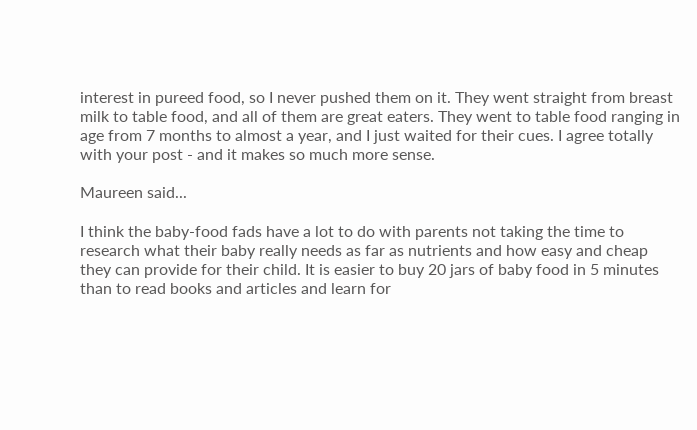interest in pureed food, so I never pushed them on it. They went straight from breast milk to table food, and all of them are great eaters. They went to table food ranging in age from 7 months to almost a year, and I just waited for their cues. I agree totally with your post - and it makes so much more sense.

Maureen said...

I think the baby-food fads have a lot to do with parents not taking the time to research what their baby really needs as far as nutrients and how easy and cheap they can provide for their child. It is easier to buy 20 jars of baby food in 5 minutes than to read books and articles and learn for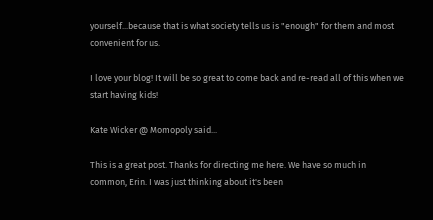yourself...because that is what society tells us is "enough" for them and most convenient for us.

I love your blog! It will be so great to come back and re-read all of this when we start having kids!

Kate Wicker @ Momopoly said...

This is a great post. Thanks for directing me here. We have so much in common, Erin. I was just thinking about it's been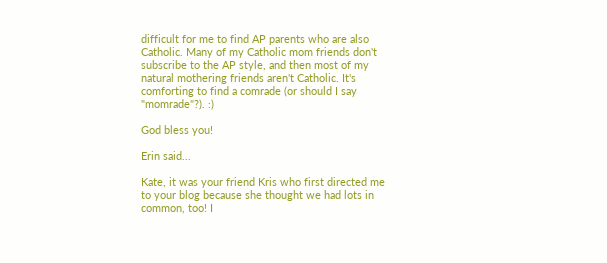difficult for me to find AP parents who are also Catholic. Many of my Catholic mom friends don't subscribe to the AP style, and then most of my natural mothering friends aren't Catholic. It's comforting to find a comrade (or should I say "momrade"?). :)

God bless you!

Erin said...

Kate, it was your friend Kris who first directed me to your blog because she thought we had lots in common, too! I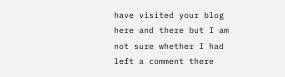have visited your blog here and there but I am not sure whether I had left a comment there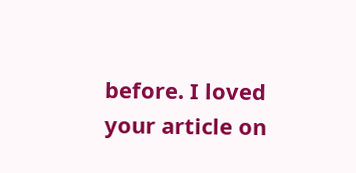before. I loved your article on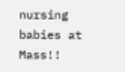nursing babies at Mass!!